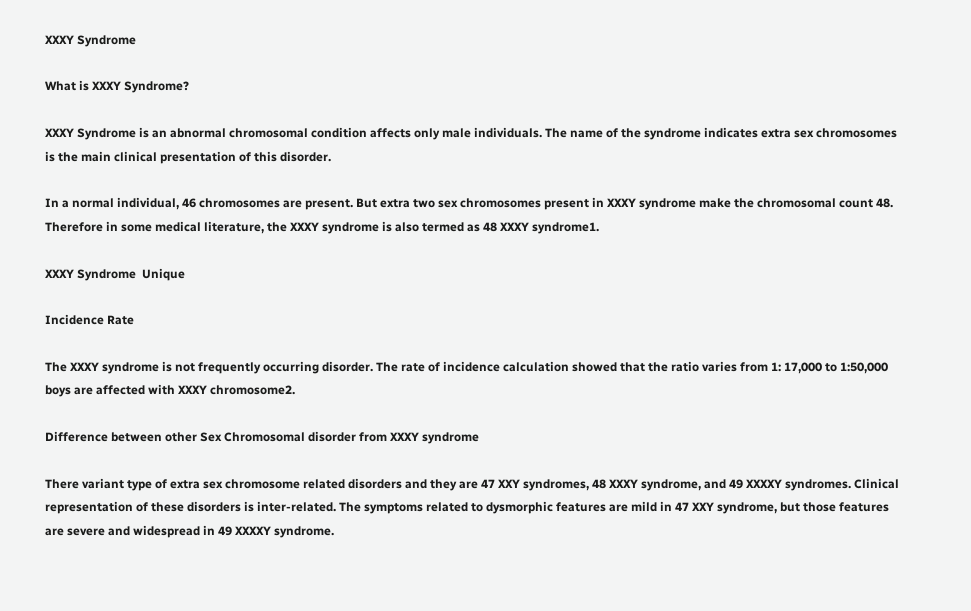XXXY Syndrome

What is XXXY Syndrome?

XXXY Syndrome is an abnormal chromosomal condition affects only male individuals. The name of the syndrome indicates extra sex chromosomes is the main clinical presentation of this disorder.

In a normal individual, 46 chromosomes are present. But extra two sex chromosomes present in XXXY syndrome make the chromosomal count 48. Therefore in some medical literature, the XXXY syndrome is also termed as 48 XXXY syndrome1.

XXXY Syndrome  Unique

Incidence Rate

The XXXY syndrome is not frequently occurring disorder. The rate of incidence calculation showed that the ratio varies from 1: 17,000 to 1:50,000 boys are affected with XXXY chromosome2.

Difference between other Sex Chromosomal disorder from XXXY syndrome

There variant type of extra sex chromosome related disorders and they are 47 XXY syndromes, 48 XXXY syndrome, and 49 XXXXY syndromes. Clinical representation of these disorders is inter-related. The symptoms related to dysmorphic features are mild in 47 XXY syndrome, but those features are severe and widespread in 49 XXXXY syndrome.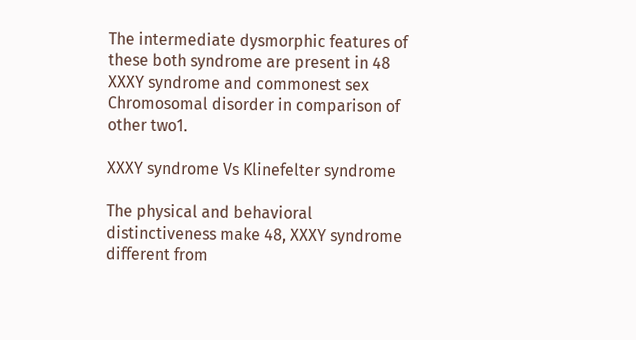The intermediate dysmorphic features of these both syndrome are present in 48 XXXY syndrome and commonest sex Chromosomal disorder in comparison of other two1.

XXXY syndrome Vs Klinefelter syndrome

The physical and behavioral distinctiveness make 48, XXXY syndrome different from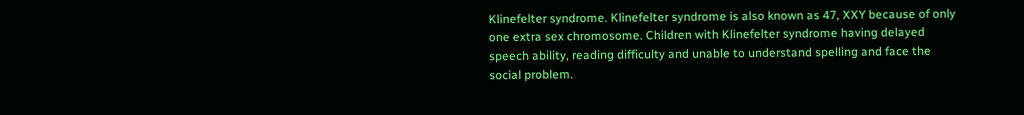Klinefelter syndrome. Klinefelter syndrome is also known as 47, XXY because of only one extra sex chromosome. Children with Klinefelter syndrome having delayed speech ability, reading difficulty and unable to understand spelling and face the social problem.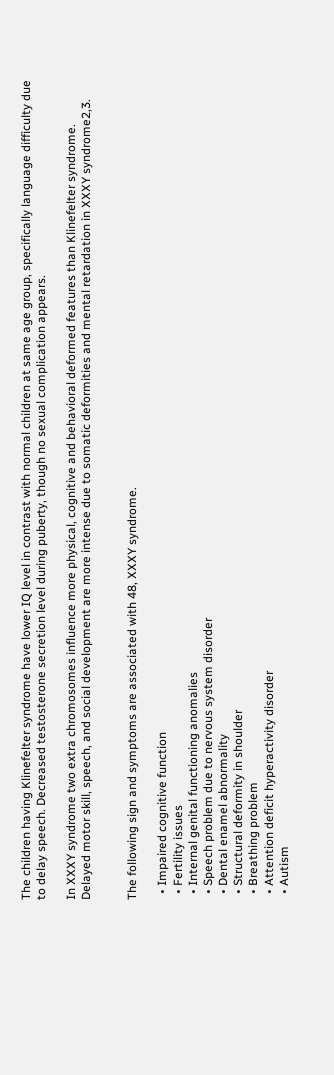The children having Klinefelter syndrome have lower IQ level in contrast with normal children at same age group, specifically language difficulty due to delay speech. Decreased testosterone secretion level during puberty, though no sexual complication appears.

In XXXY syndrome two extra chromosomes influence more physical, cognitive and behavioral deformed features than Klinefelter syndrome. Delayed motor skill, speech, and social development are more intense due to somatic deformities and mental retardation in XXXY syndrome2,3.


The following sign and symptoms are associated with 48, XXXY syndrome.

  • Impaired cognitive function
  • Fertility issues
  • Internal genital functioning anomalies
  • Speech problem due to nervous system disorder
  • Dental enamel abnormality
  • Structural deformity in shoulder
  • Breathing problem
  • Attention deficit hyperactivity disorder
  • Autism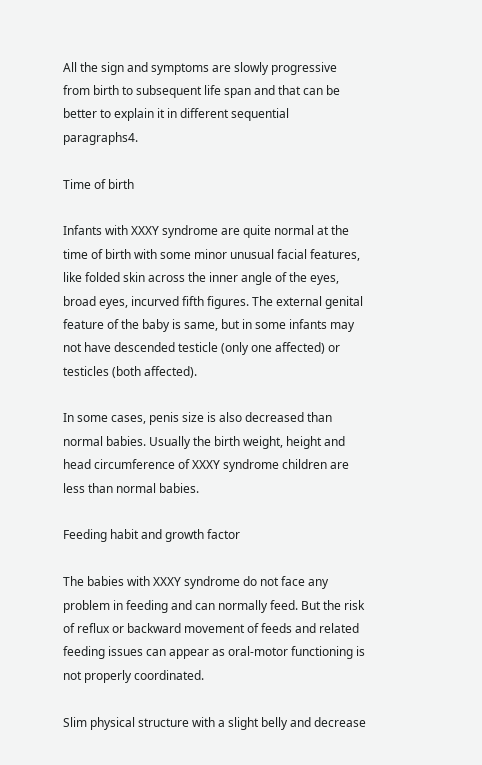All the sign and symptoms are slowly progressive from birth to subsequent life span and that can be better to explain it in different sequential paragraphs4.

Time of birth

Infants with XXXY syndrome are quite normal at the time of birth with some minor unusual facial features, like folded skin across the inner angle of the eyes, broad eyes, incurved fifth figures. The external genital feature of the baby is same, but in some infants may not have descended testicle (only one affected) or testicles (both affected).

In some cases, penis size is also decreased than normal babies. Usually the birth weight, height and head circumference of XXXY syndrome children are less than normal babies.

Feeding habit and growth factor

The babies with XXXY syndrome do not face any problem in feeding and can normally feed. But the risk of reflux or backward movement of feeds and related feeding issues can appear as oral-motor functioning is not properly coordinated.

Slim physical structure with a slight belly and decrease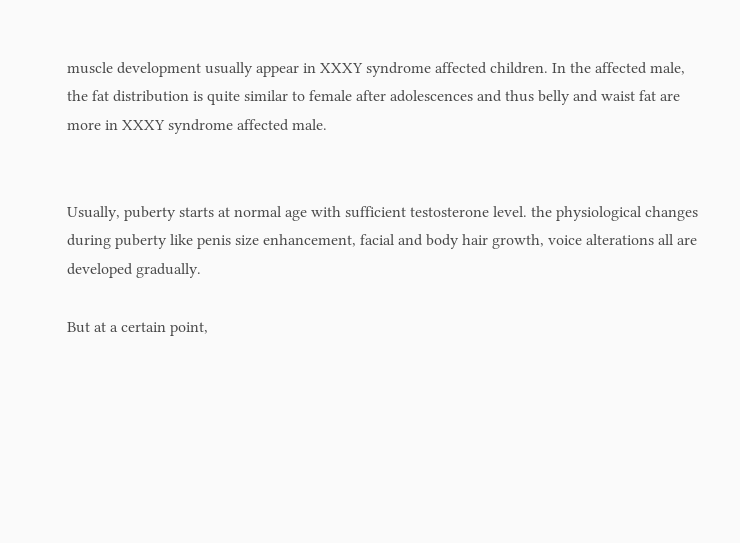muscle development usually appear in XXXY syndrome affected children. In the affected male, the fat distribution is quite similar to female after adolescences and thus belly and waist fat are more in XXXY syndrome affected male.


Usually, puberty starts at normal age with sufficient testosterone level. the physiological changes during puberty like penis size enhancement, facial and body hair growth, voice alterations all are developed gradually.

But at a certain point,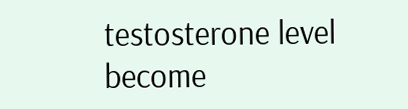testosterone level become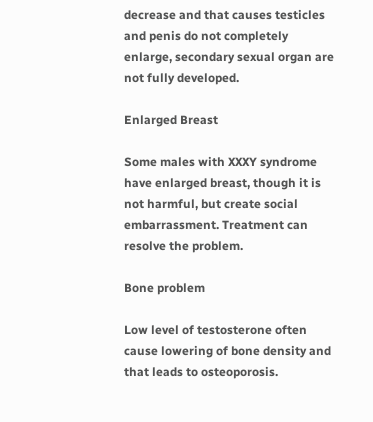decrease and that causes testicles and penis do not completely enlarge, secondary sexual organ are not fully developed.

Enlarged Breast

Some males with XXXY syndrome have enlarged breast, though it is not harmful, but create social embarrassment. Treatment can resolve the problem.

Bone problem

Low level of testosterone often cause lowering of bone density and that leads to osteoporosis.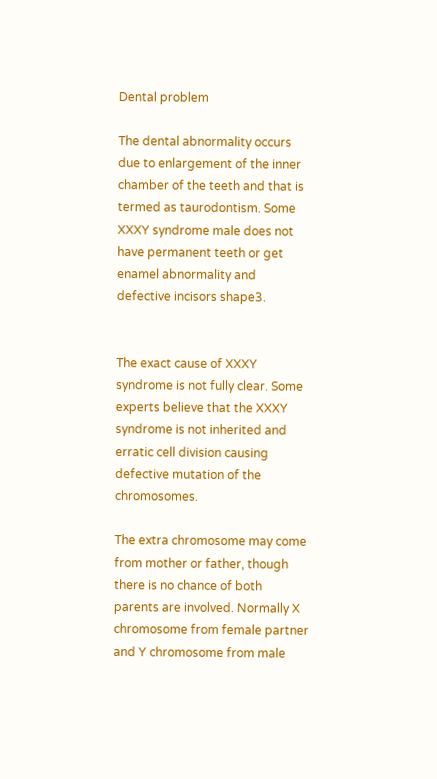Dental problem

The dental abnormality occurs due to enlargement of the inner chamber of the teeth and that is termed as taurodontism. Some XXXY syndrome male does not have permanent teeth or get enamel abnormality and defective incisors shape3.


The exact cause of XXXY syndrome is not fully clear. Some experts believe that the XXXY syndrome is not inherited and erratic cell division causing defective mutation of the chromosomes.

The extra chromosome may come from mother or father, though there is no chance of both parents are involved. Normally X chromosome from female partner and Y chromosome from male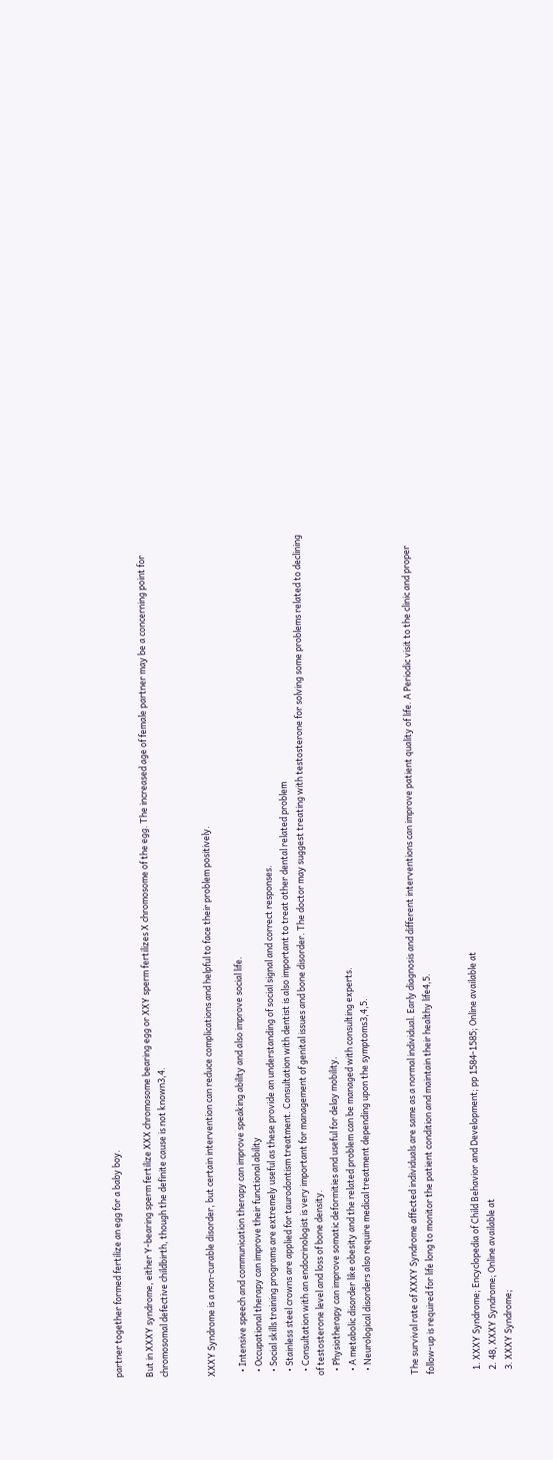partner together formed fertilize an egg for a baby boy.

But in XXXY syndrome, either Y-bearing sperm fertilize XXX chromosome bearing egg or XXY sperm fertilizes X chromosome of the egg. The increased age of female partner may be a concerning point for chromosomal defective childbirth, though the definite cause is not known3,4.


XXXY Syndrome is a non-curable disorder, but certain intervention can reduce complications and helpful to face their problem positively.

  • Intensive speech and communication therapy can improve speaking ability and also improve social life.
  • Occupational therapy can improve their functional ability
  • Social skills training programs are extremely useful as these provide an understanding of social signal and correct responses.
  • Stainless steel crowns are applied for taurodontism treatment. Consultation with dentist is also important to treat other dental related problem
  • Consultation with an endocrinologist is very important for management of genital issues and bone disorder. The doctor may suggest treating with testosterone for solving some problems related to declining of testosterone level and loss of bone density.
  • Physiotherapy can improve somatic deformities and useful for delay mobility.
  • A metabolic disorder like obesity and the related problem can be managed with consulting experts.
  • Neurological disorders also require medical treatment depending upon the symptoms3,4,5.


The survival rate of XXXY Syndrome affected individuals are same as a normal individual. Early diagnosis and different interventions can improve patient quality of life. A Periodic visit to the clinic and proper follow-up is required for life long to monitor the patient condition and maintain their healthy life4,5.


  1. XXXY Syndrome; Encyclopedia of Child Behavior and Development; pp 1584-1585; Online available at
  2. 48, XXXY Syndrome; Online available at
  3. XXXY Syndrome;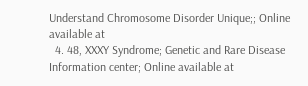Understand Chromosome Disorder Unique;; Online available at
  4. 48, XXXY Syndrome; Genetic and Rare Disease Information center; Online available at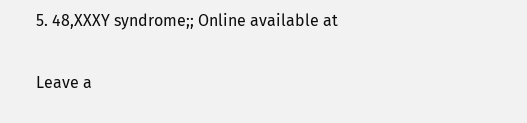5. 48,XXXY syndrome;; Online available at

Leave a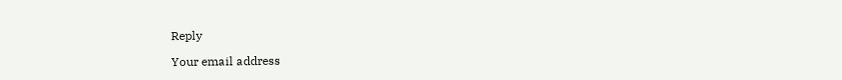Reply

Your email address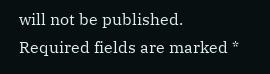will not be published. Required fields are marked *